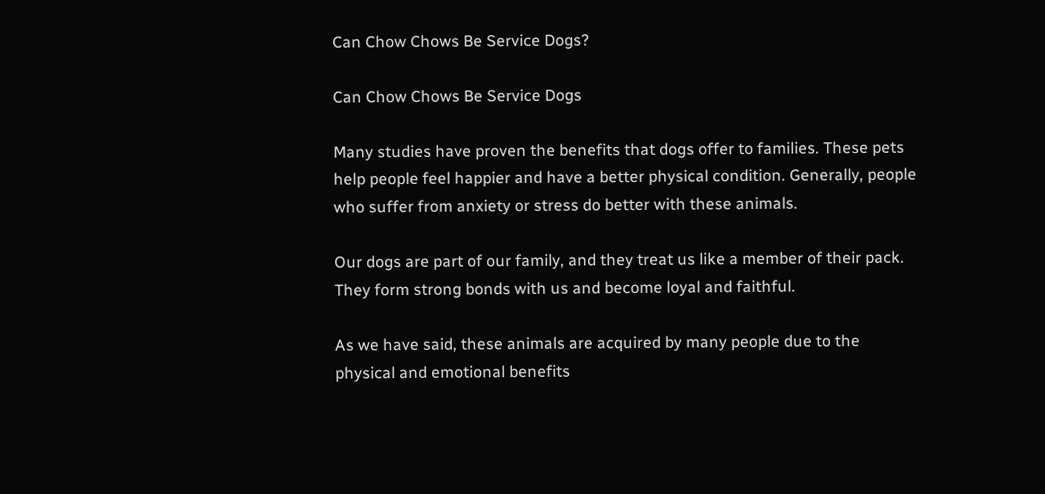Can Chow Chows Be Service Dogs?

Can Chow Chows Be Service Dogs

Many studies have proven the benefits that dogs offer to families. These pets help people feel happier and have a better physical condition. Generally, people who suffer from anxiety or stress do better with these animals.

Our dogs are part of our family, and they treat us like a member of their pack. They form strong bonds with us and become loyal and faithful.

As we have said, these animals are acquired by many people due to the physical and emotional benefits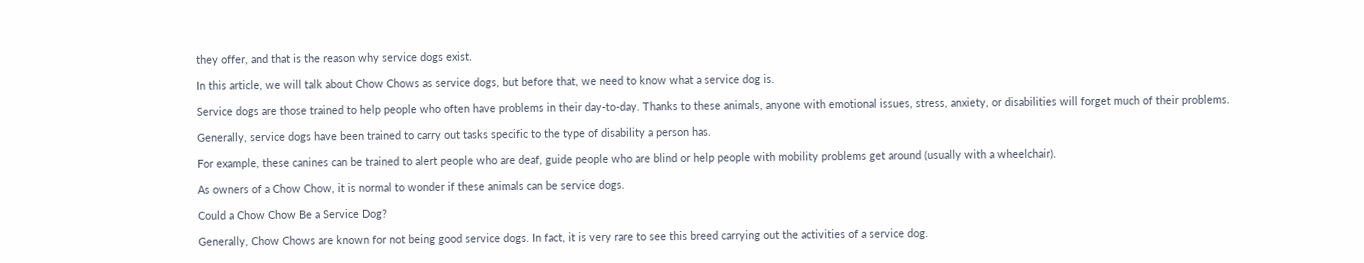they offer, and that is the reason why service dogs exist.

In this article, we will talk about Chow Chows as service dogs, but before that, we need to know what a service dog is.

Service dogs are those trained to help people who often have problems in their day-to-day. Thanks to these animals, anyone with emotional issues, stress, anxiety, or disabilities will forget much of their problems.

Generally, service dogs have been trained to carry out tasks specific to the type of disability a person has.

For example, these canines can be trained to alert people who are deaf, guide people who are blind or help people with mobility problems get around (usually with a wheelchair).

As owners of a Chow Chow, it is normal to wonder if these animals can be service dogs.

Could a Chow Chow Be a Service Dog?

Generally, Chow Chows are known for not being good service dogs. In fact, it is very rare to see this breed carrying out the activities of a service dog.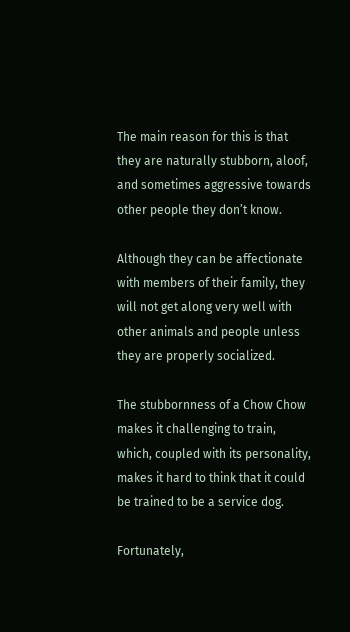The main reason for this is that they are naturally stubborn, aloof, and sometimes aggressive towards other people they don’t know.

Although they can be affectionate with members of their family, they will not get along very well with other animals and people unless they are properly socialized.

The stubbornness of a Chow Chow makes it challenging to train, which, coupled with its personality, makes it hard to think that it could be trained to be a service dog.

Fortunately,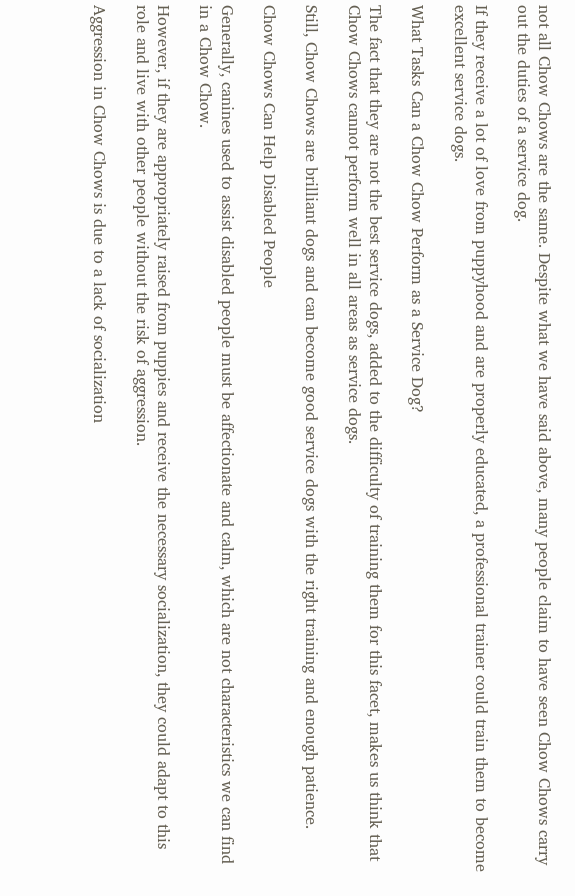not all Chow Chows are the same. Despite what we have said above, many people claim to have seen Chow Chows carry out the duties of a service dog.

If they receive a lot of love from puppyhood and are properly educated, a professional trainer could train them to become excellent service dogs.

What Tasks Can a Chow Chow Perform as a Service Dog?

The fact that they are not the best service dogs, added to the difficulty of training them for this facet, makes us think that Chow Chows cannot perform well in all areas as service dogs.

Still, Chow Chows are brilliant dogs and can become good service dogs with the right training and enough patience.

Chow Chows Can Help Disabled People

Generally, canines used to assist disabled people must be affectionate and calm, which are not characteristics we can find in a Chow Chow.

However, if they are appropriately raised from puppies and receive the necessary socialization, they could adapt to this role and live with other people without the risk of aggression.

Aggression in Chow Chows is due to a lack of socialization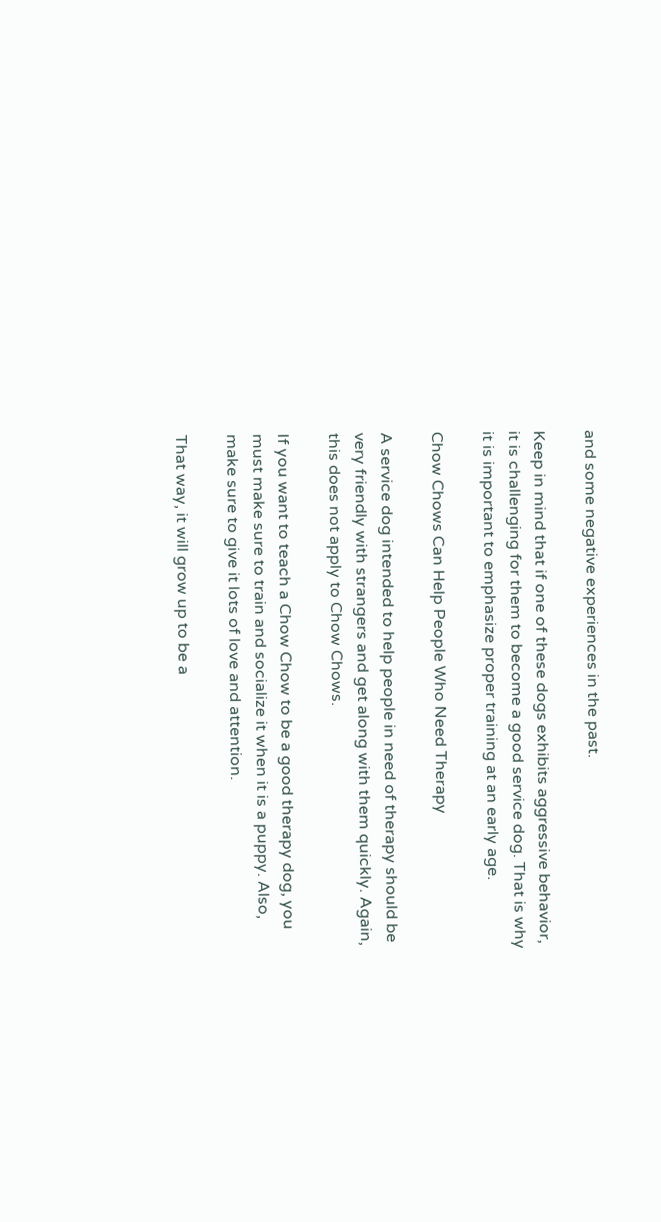and some negative experiences in the past.

Keep in mind that if one of these dogs exhibits aggressive behavior, it is challenging for them to become a good service dog. That is why it is important to emphasize proper training at an early age.

Chow Chows Can Help People Who Need Therapy

A service dog intended to help people in need of therapy should be very friendly with strangers and get along with them quickly. Again, this does not apply to Chow Chows.

If you want to teach a Chow Chow to be a good therapy dog, you must make sure to train and socialize it when it is a puppy. Also, make sure to give it lots of love and attention.

That way, it will grow up to be a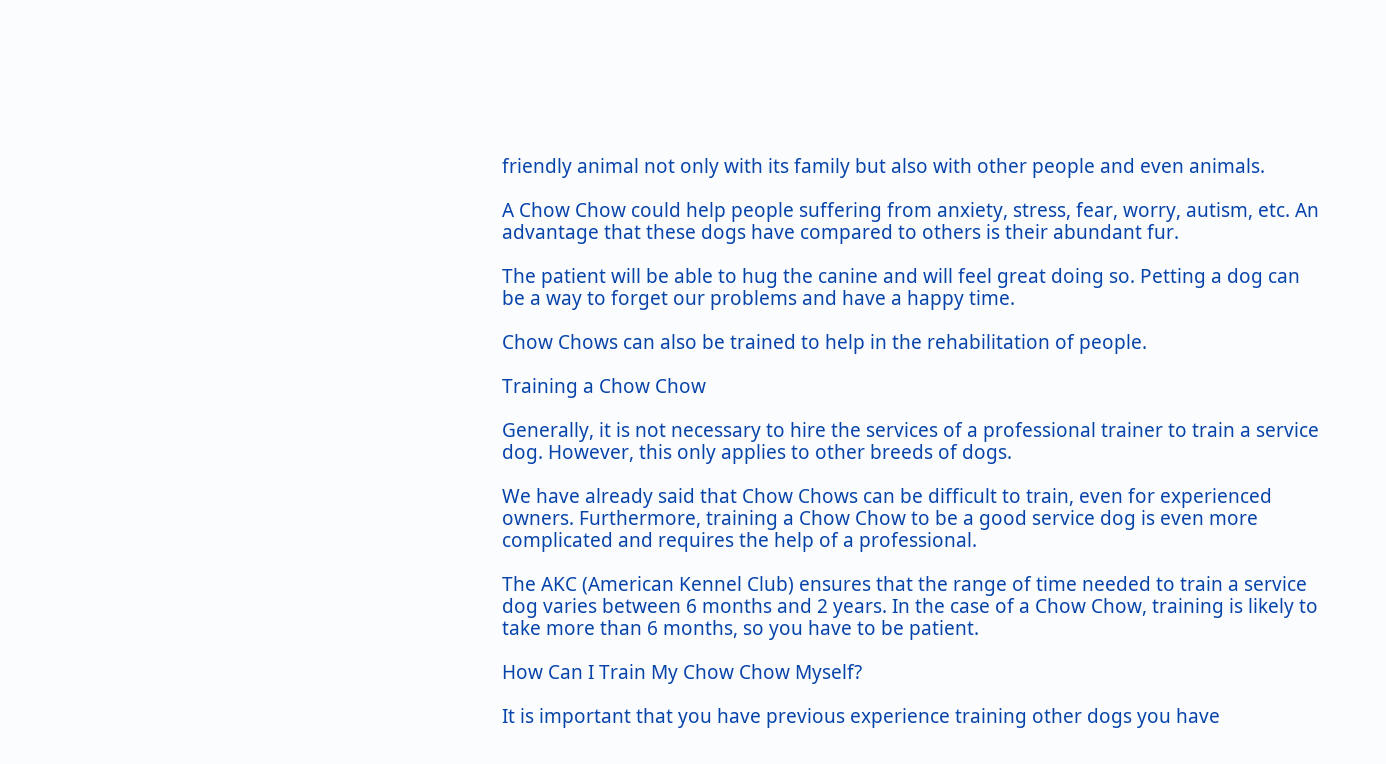friendly animal not only with its family but also with other people and even animals.

A Chow Chow could help people suffering from anxiety, stress, fear, worry, autism, etc. An advantage that these dogs have compared to others is their abundant fur.

The patient will be able to hug the canine and will feel great doing so. Petting a dog can be a way to forget our problems and have a happy time.

Chow Chows can also be trained to help in the rehabilitation of people.

Training a Chow Chow

Generally, it is not necessary to hire the services of a professional trainer to train a service dog. However, this only applies to other breeds of dogs.

We have already said that Chow Chows can be difficult to train, even for experienced owners. Furthermore, training a Chow Chow to be a good service dog is even more complicated and requires the help of a professional.

The AKC (American Kennel Club) ensures that the range of time needed to train a service dog varies between 6 months and 2 years. In the case of a Chow Chow, training is likely to take more than 6 months, so you have to be patient.

How Can I Train My Chow Chow Myself?

It is important that you have previous experience training other dogs you have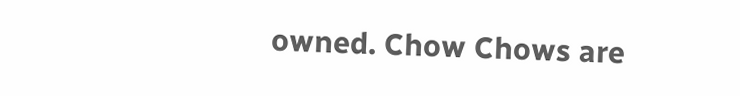owned. Chow Chows are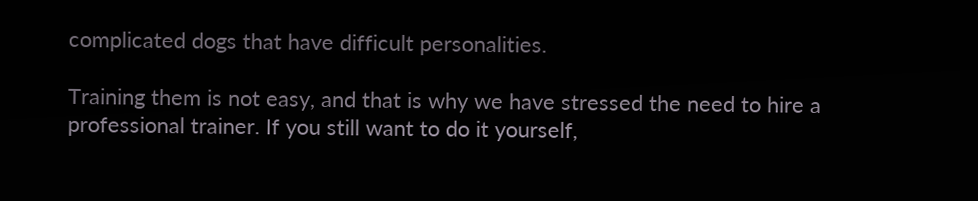complicated dogs that have difficult personalities.

Training them is not easy, and that is why we have stressed the need to hire a professional trainer. If you still want to do it yourself,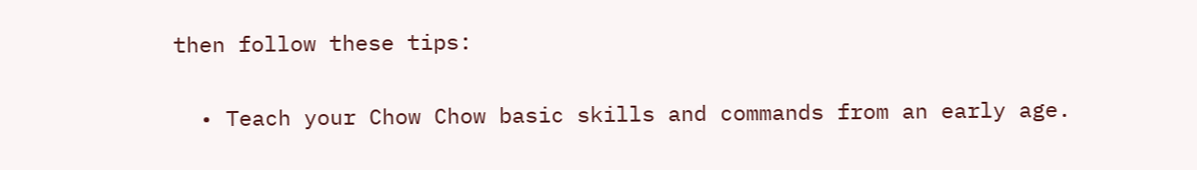then follow these tips:

  • Teach your Chow Chow basic skills and commands from an early age.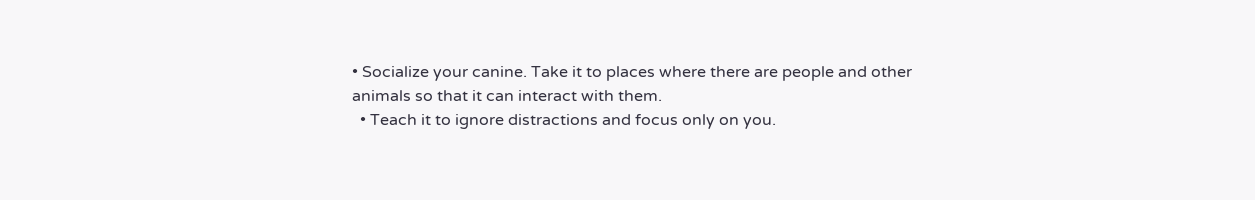• Socialize your canine. Take it to places where there are people and other animals so that it can interact with them.
  • Teach it to ignore distractions and focus only on you.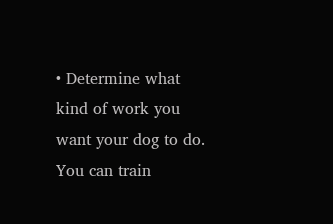• Determine what kind of work you want your dog to do. You can train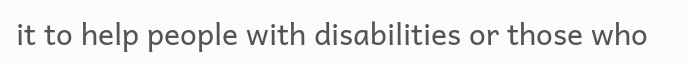it to help people with disabilities or those who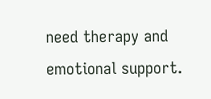need therapy and emotional support.